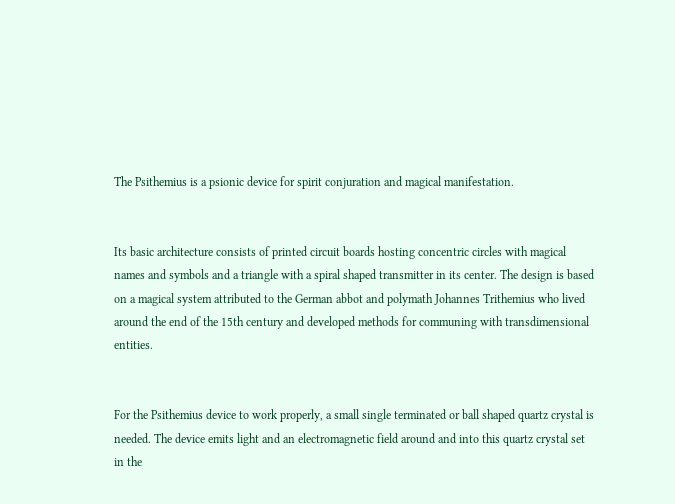The Psithemius is a psionic device for spirit conjuration and magical manifestation.


Its basic architecture consists of printed circuit boards hosting concentric circles with magical names and symbols and a triangle with a spiral shaped transmitter in its center. The design is based on a magical system attributed to the German abbot and polymath Johannes Trithemius who lived around the end of the 15th century and developed methods for communing with transdimensional entities.


For the Psithemius device to work properly, a small single terminated or ball shaped quartz crystal is needed. The device emits light and an electromagnetic field around and into this quartz crystal set in the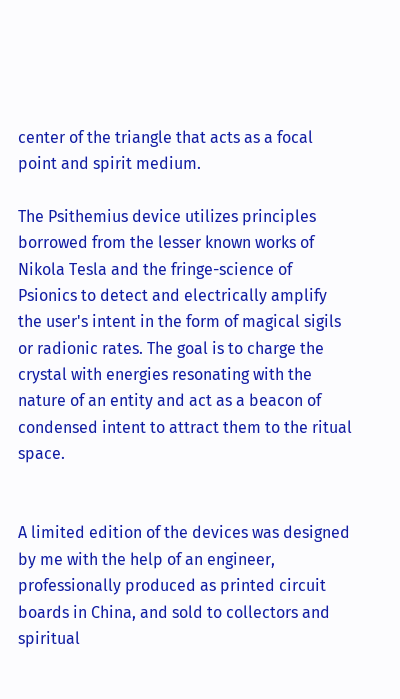center of the triangle that acts as a focal point and spirit medium.

The Psithemius device utilizes principles borrowed from the lesser known works of Nikola Tesla and the fringe-science of Psionics to detect and electrically amplify the user's intent in the form of magical sigils or radionic rates. The goal is to charge the crystal with energies resonating with the nature of an entity and act as a beacon of condensed intent to attract them to the ritual space.


A limited edition of the devices was designed by me with the help of an engineer, professionally produced as printed circuit boards in China, and sold to collectors and spiritual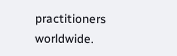practitioners worldwide.